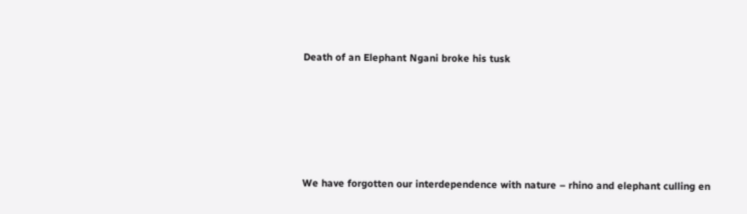Death of an Elephant Ngani broke his tusk






We have forgotten our interdependence with nature – rhino and elephant culling en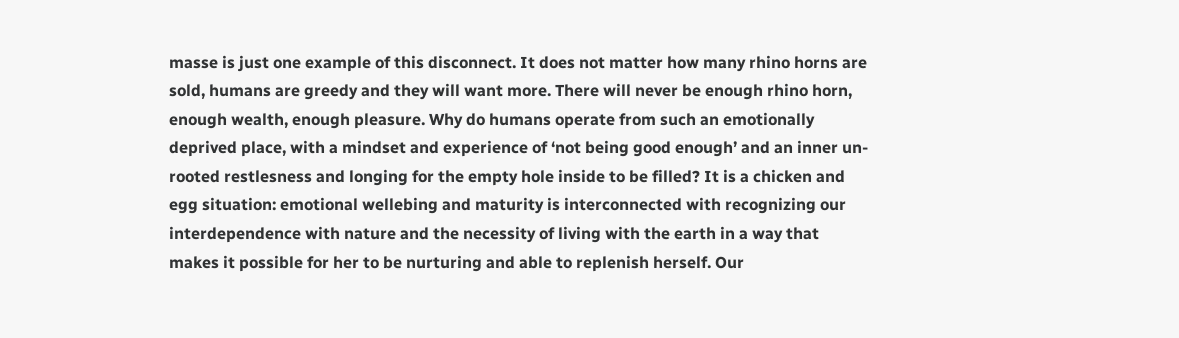masse is just one example of this disconnect. It does not matter how many rhino horns are sold, humans are greedy and they will want more. There will never be enough rhino horn, enough wealth, enough pleasure. Why do humans operate from such an emotionally deprived place, with a mindset and experience of ‘not being good enough’ and an inner un-rooted restlesness and longing for the empty hole inside to be filled? It is a chicken and egg situation: emotional wellebing and maturity is interconnected with recognizing our interdependence with nature and the necessity of living with the earth in a way that makes it possible for her to be nurturing and able to replenish herself. Our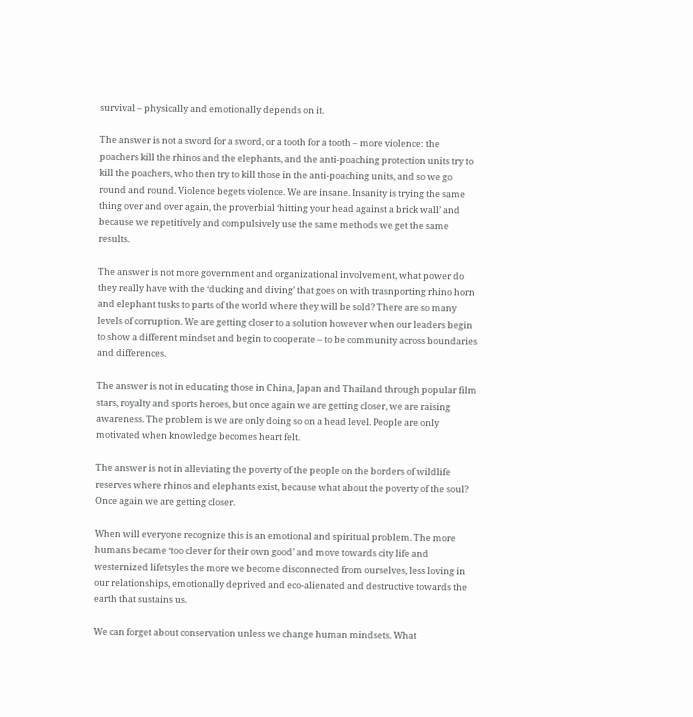survival – physically and emotionally depends on it.

The answer is not a sword for a sword, or a tooth for a tooth – more violence: the poachers kill the rhinos and the elephants, and the anti-poaching protection units try to kill the poachers, who then try to kill those in the anti-poaching units, and so we go round and round. Violence begets violence. We are insane. Insanity is trying the same thing over and over again, the proverbial ‘hitting your head against a brick wall’ and because we repetitively and compulsively use the same methods we get the same results.

The answer is not more government and organizational involvement, what power do they really have with the ‘ducking and diving’ that goes on with trasnporting rhino horn and elephant tusks to parts of the world where they will be sold? There are so many levels of corruption. We are getting closer to a solution however when our leaders begin to show a different mindset and begin to cooperate – to be community across boundaries and differences.

The answer is not in educating those in China, Japan and Thailand through popular film stars, royalty and sports heroes, but once again we are getting closer, we are raising awareness. The problem is we are only doing so on a head level. People are only motivated when knowledge becomes heart felt.

The answer is not in alleviating the poverty of the people on the borders of wildlife reserves where rhinos and elephants exist, because what about the poverty of the soul? Once again we are getting closer.

When will everyone recognize this is an emotional and spiritual problem. The more humans became ‘too clever for their own good’ and move towards city life and westernized lifetsyles the more we become disconnected from ourselves, less loving in our relationships, emotionally deprived and eco-alienated and destructive towards the earth that sustains us.

We can forget about conservation unless we change human mindsets. What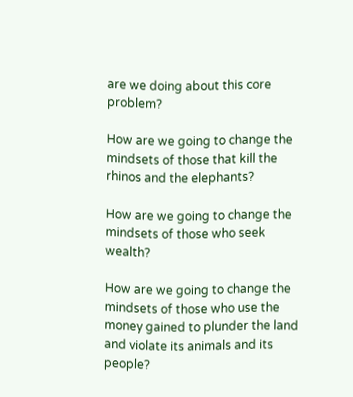are we doing about this core problem?

How are we going to change the mindsets of those that kill the rhinos and the elephants?

How are we going to change the mindsets of those who seek wealth?

How are we going to change the mindsets of those who use the money gained to plunder the land and violate its animals and its people?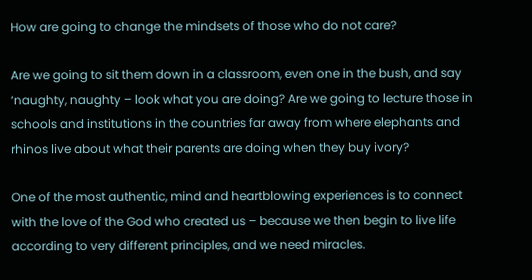How are going to change the mindsets of those who do not care?

Are we going to sit them down in a classroom, even one in the bush, and say ‘naughty, naughty – look what you are doing? Are we going to lecture those in schools and institutions in the countries far away from where elephants and rhinos live about what their parents are doing when they buy ivory?

One of the most authentic, mind and heartblowing experiences is to connect with the love of the God who created us – because we then begin to live life according to very different principles, and we need miracles.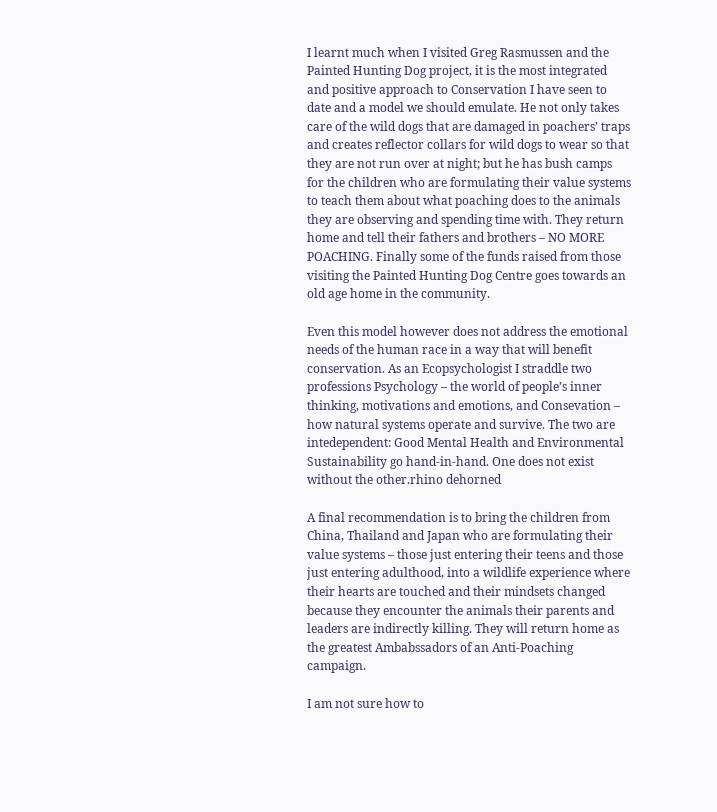I learnt much when I visited Greg Rasmussen and the Painted Hunting Dog project, it is the most integrated and positive approach to Conservation I have seen to date and a model we should emulate. He not only takes care of the wild dogs that are damaged in poachers’ traps and creates reflector collars for wild dogs to wear so that they are not run over at night; but he has bush camps for the children who are formulating their value systems to teach them about what poaching does to the animals they are observing and spending time with. They return home and tell their fathers and brothers – NO MORE POACHING. Finally some of the funds raised from those visiting the Painted Hunting Dog Centre goes towards an old age home in the community.

Even this model however does not address the emotional needs of the human race in a way that will benefit conservation. As an Ecopsychologist I straddle two professions Psychology – the world of people’s inner thinking, motivations and emotions, and Consevation – how natural systems operate and survive. The two are intedependent: Good Mental Health and Environmental Sustainability go hand-in-hand. One does not exist without the other.rhino dehorned

A final recommendation is to bring the children from China, Thailand and Japan who are formulating their value systems – those just entering their teens and those just entering adulthood, into a wildlife experience where their hearts are touched and their mindsets changed because they encounter the animals their parents and leaders are indirectly killing. They will return home as the greatest Ambabssadors of an Anti-Poaching campaign.

I am not sure how to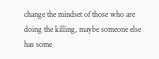change the mindset of those who are doing the killing, maybe someone else has some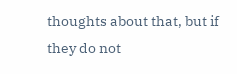thoughts about that, but if they do not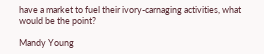have a market to fuel their ivory-carnaging activities, what would be the point?

Mandy Young